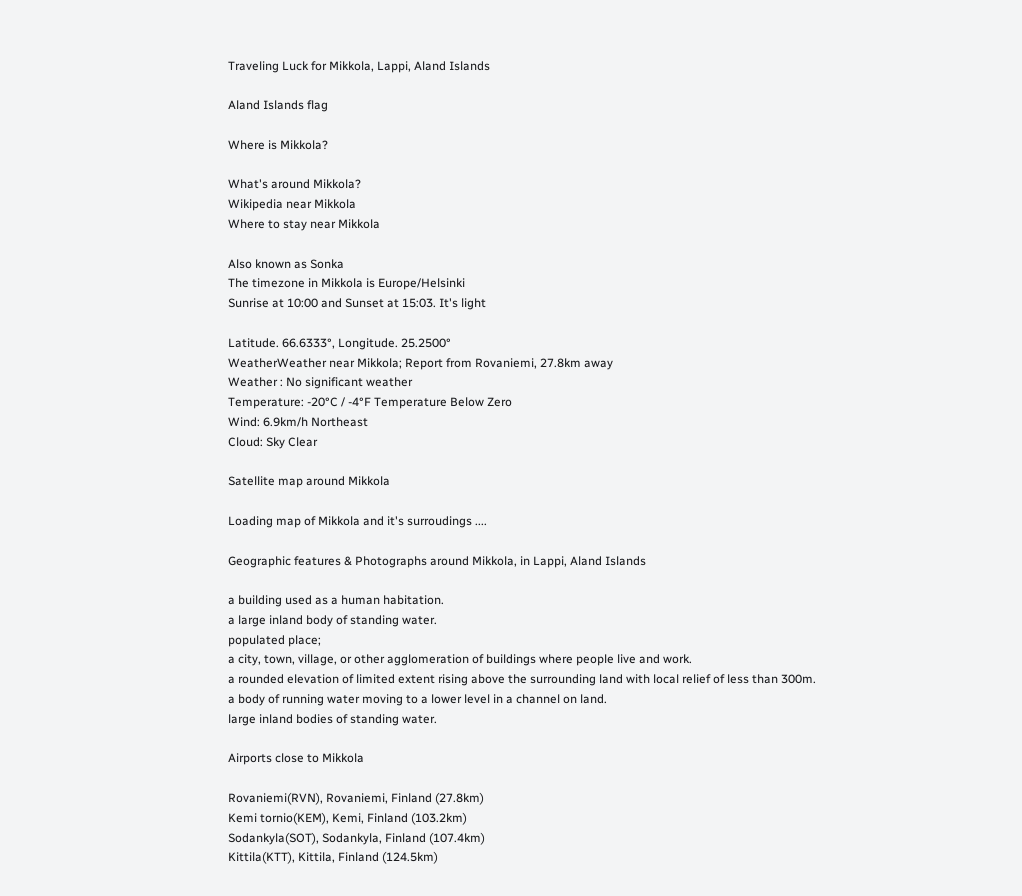Traveling Luck for Mikkola, Lappi, Aland Islands

Aland Islands flag

Where is Mikkola?

What's around Mikkola?
Wikipedia near Mikkola
Where to stay near Mikkola

Also known as Sonka
The timezone in Mikkola is Europe/Helsinki
Sunrise at 10:00 and Sunset at 15:03. It's light

Latitude. 66.6333°, Longitude. 25.2500°
WeatherWeather near Mikkola; Report from Rovaniemi, 27.8km away
Weather : No significant weather
Temperature: -20°C / -4°F Temperature Below Zero
Wind: 6.9km/h Northeast
Cloud: Sky Clear

Satellite map around Mikkola

Loading map of Mikkola and it's surroudings ....

Geographic features & Photographs around Mikkola, in Lappi, Aland Islands

a building used as a human habitation.
a large inland body of standing water.
populated place;
a city, town, village, or other agglomeration of buildings where people live and work.
a rounded elevation of limited extent rising above the surrounding land with local relief of less than 300m.
a body of running water moving to a lower level in a channel on land.
large inland bodies of standing water.

Airports close to Mikkola

Rovaniemi(RVN), Rovaniemi, Finland (27.8km)
Kemi tornio(KEM), Kemi, Finland (103.2km)
Sodankyla(SOT), Sodankyla, Finland (107.4km)
Kittila(KTT), Kittila, Finland (124.5km)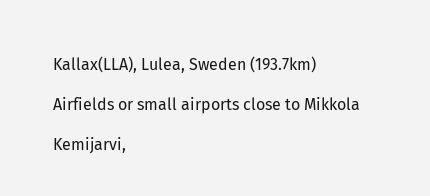Kallax(LLA), Lulea, Sweden (193.7km)

Airfields or small airports close to Mikkola

Kemijarvi,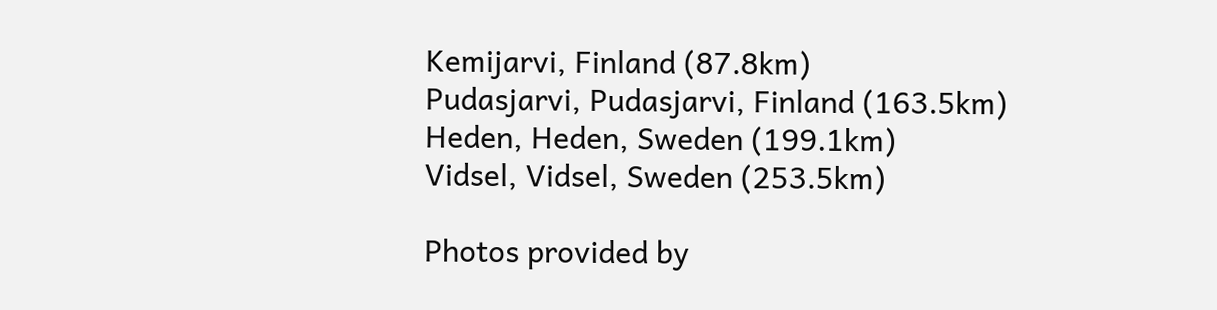Kemijarvi, Finland (87.8km)
Pudasjarvi, Pudasjarvi, Finland (163.5km)
Heden, Heden, Sweden (199.1km)
Vidsel, Vidsel, Sweden (253.5km)

Photos provided by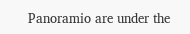Panoramio are under the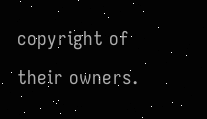copyright of their owners.